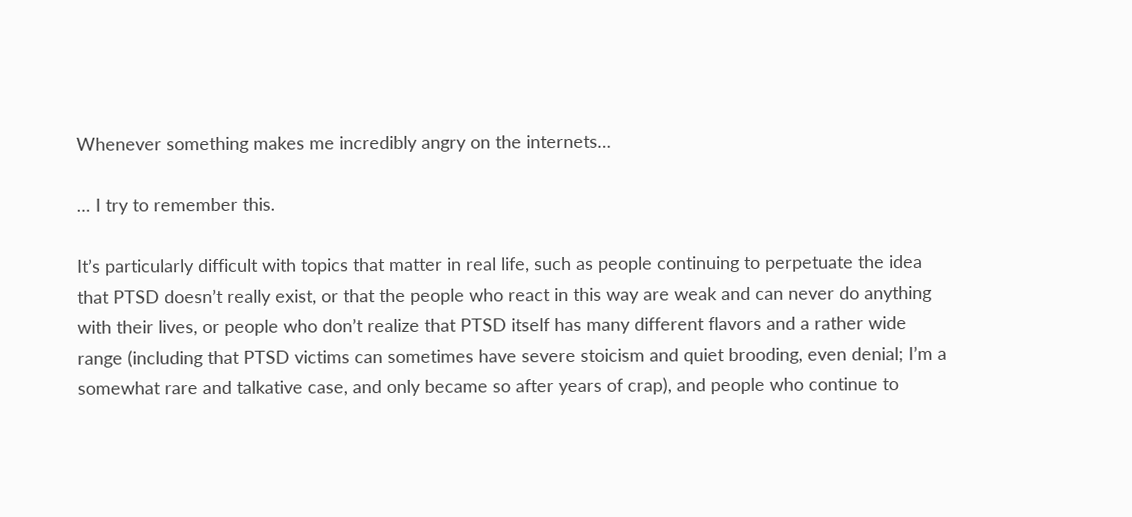Whenever something makes me incredibly angry on the internets…

… I try to remember this.

It’s particularly difficult with topics that matter in real life, such as people continuing to perpetuate the idea that PTSD doesn’t really exist, or that the people who react in this way are weak and can never do anything with their lives, or people who don’t realize that PTSD itself has many different flavors and a rather wide range (including that PTSD victims can sometimes have severe stoicism and quiet brooding, even denial; I’m a somewhat rare and talkative case, and only became so after years of crap), and people who continue to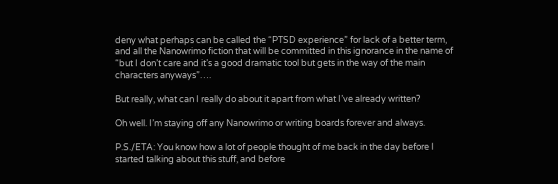deny what perhaps can be called the “PTSD experience” for lack of a better term, and all the Nanowrimo fiction that will be committed in this ignorance in the name of “but I don’t care and it’s a good dramatic tool but gets in the way of the main characters anyways”….

But really, what can I really do about it apart from what I’ve already written?

Oh well. I’m staying off any Nanowrimo or writing boards forever and always.

P.S./ETA: You know how a lot of people thought of me back in the day before I started talking about this stuff, and before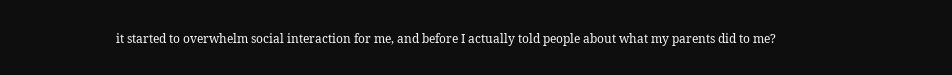it started to overwhelm social interaction for me, and before I actually told people about what my parents did to me?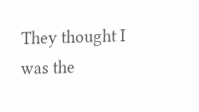They thought I was the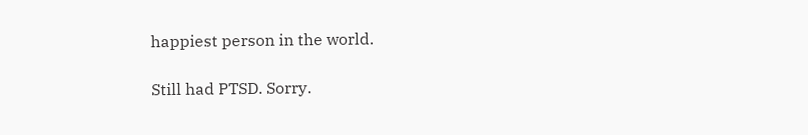happiest person in the world.

Still had PTSD. Sorry.